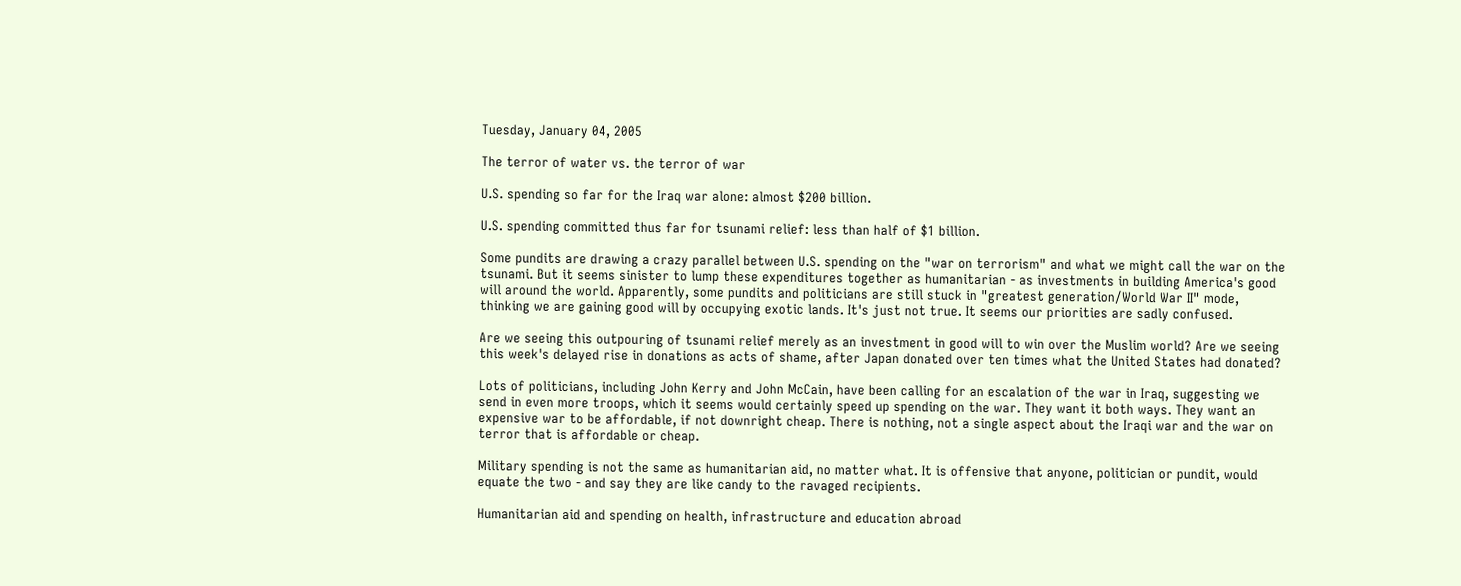Tuesday, January 04, 2005

The terror of water vs. the terror of war

U.S. spending so far for the Iraq war alone: almost $200 billion.

U.S. spending committed thus far for tsunami relief: less than half of $1 billion.

Some pundits are drawing a crazy parallel between U.S. spending on the "war on terrorism" and what we might call the war on the tsunami. But it seems sinister to lump these expenditures together as humanitarian - as investments in building America's good will around the world. Apparently, some pundits and politicians are still stuck in "greatest generation/World War II" mode, thinking we are gaining good will by occupying exotic lands. It's just not true. It seems our priorities are sadly confused.

Are we seeing this outpouring of tsunami relief merely as an investment in good will to win over the Muslim world? Are we seeing this week's delayed rise in donations as acts of shame, after Japan donated over ten times what the United States had donated?

Lots of politicians, including John Kerry and John McCain, have been calling for an escalation of the war in Iraq, suggesting we send in even more troops, which it seems would certainly speed up spending on the war. They want it both ways. They want an expensive war to be affordable, if not downright cheap. There is nothing, not a single aspect about the Iraqi war and the war on terror that is affordable or cheap.

Military spending is not the same as humanitarian aid, no matter what. It is offensive that anyone, politician or pundit, would equate the two - and say they are like candy to the ravaged recipients.

Humanitarian aid and spending on health, infrastructure and education abroad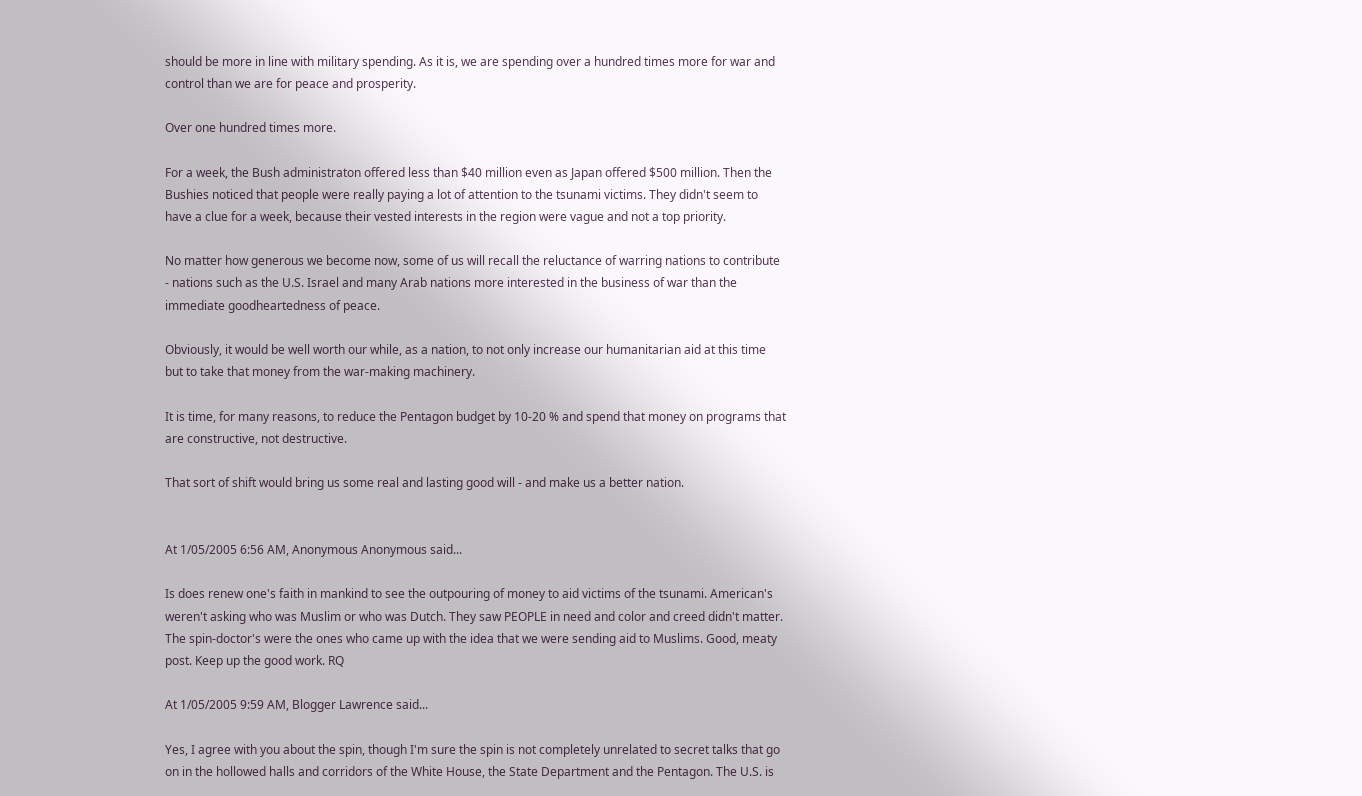should be more in line with military spending. As it is, we are spending over a hundred times more for war and control than we are for peace and prosperity.

Over one hundred times more.

For a week, the Bush administraton offered less than $40 million even as Japan offered $500 million. Then the Bushies noticed that people were really paying a lot of attention to the tsunami victims. They didn't seem to have a clue for a week, because their vested interests in the region were vague and not a top priority.

No matter how generous we become now, some of us will recall the reluctance of warring nations to contribute - nations such as the U.S. Israel and many Arab nations more interested in the business of war than the immediate goodheartedness of peace.

Obviously, it would be well worth our while, as a nation, to not only increase our humanitarian aid at this time but to take that money from the war-making machinery.

It is time, for many reasons, to reduce the Pentagon budget by 10-20 % and spend that money on programs that are constructive, not destructive.

That sort of shift would bring us some real and lasting good will - and make us a better nation.


At 1/05/2005 6:56 AM, Anonymous Anonymous said...

Is does renew one's faith in mankind to see the outpouring of money to aid victims of the tsunami. American's weren't asking who was Muslim or who was Dutch. They saw PEOPLE in need and color and creed didn't matter. The spin-doctor's were the ones who came up with the idea that we were sending aid to Muslims. Good, meaty post. Keep up the good work. RQ

At 1/05/2005 9:59 AM, Blogger Lawrence said...

Yes, I agree with you about the spin, though I'm sure the spin is not completely unrelated to secret talks that go on in the hollowed halls and corridors of the White House, the State Department and the Pentagon. The U.S. is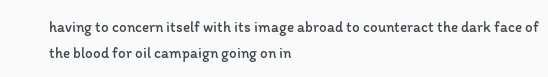having to concern itself with its image abroad to counteract the dark face of the blood for oil campaign going on in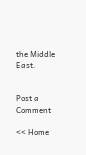the Middle East.


Post a Comment

<< Home